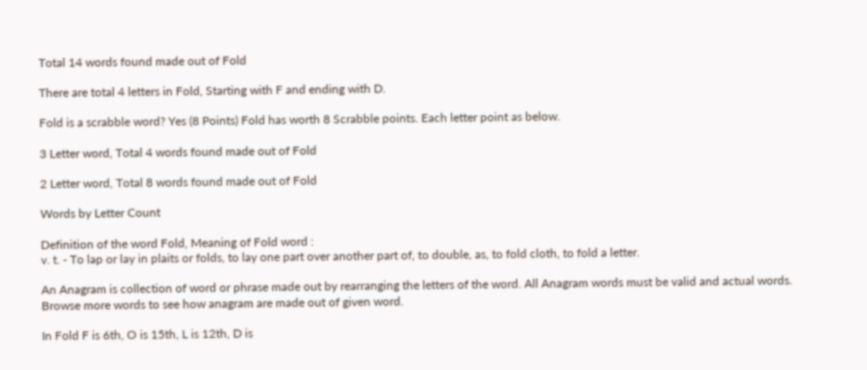Total 14 words found made out of Fold

There are total 4 letters in Fold, Starting with F and ending with D.

Fold is a scrabble word? Yes (8 Points) Fold has worth 8 Scrabble points. Each letter point as below.

3 Letter word, Total 4 words found made out of Fold

2 Letter word, Total 8 words found made out of Fold

Words by Letter Count

Definition of the word Fold, Meaning of Fold word :
v. t. - To lap or lay in plaits or folds, to lay one part over another part of, to double, as, to fold cloth, to fold a letter.

An Anagram is collection of word or phrase made out by rearranging the letters of the word. All Anagram words must be valid and actual words.
Browse more words to see how anagram are made out of given word.

In Fold F is 6th, O is 15th, L is 12th, D is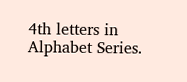4th letters in Alphabet Series.